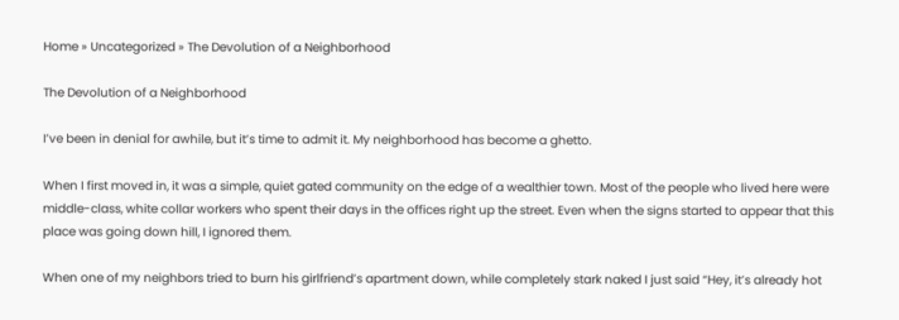Home » Uncategorized » The Devolution of a Neighborhood

The Devolution of a Neighborhood

I’ve been in denial for awhile, but it’s time to admit it. My neighborhood has become a ghetto.

When I first moved in, it was a simple, quiet gated community on the edge of a wealthier town. Most of the people who lived here were middle-class, white collar workers who spent their days in the offices right up the street. Even when the signs started to appear that this place was going down hill, I ignored them.

When one of my neighbors tried to burn his girlfriend’s apartment down, while completely stark naked I just said “Hey, it’s already hot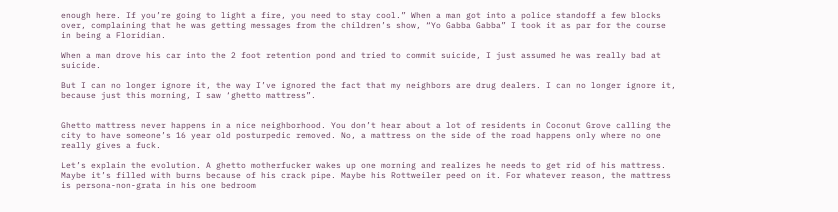enough here. If you’re going to light a fire, you need to stay cool.” When a man got into a police standoff a few blocks over, complaining that he was getting messages from the children’s show, “Yo Gabba Gabba” I took it as par for the course in being a Floridian.

When a man drove his car into the 2 foot retention pond and tried to commit suicide, I just assumed he was really bad at suicide.

But I can no longer ignore it, the way I’ve ignored the fact that my neighbors are drug dealers. I can no longer ignore it, because just this morning, I saw ‘ghetto mattress”.


Ghetto mattress never happens in a nice neighborhood. You don’t hear about a lot of residents in Coconut Grove calling the city to have someone’s 16 year old posturpedic removed. No, a mattress on the side of the road happens only where no one really gives a fuck.

Let’s explain the evolution. A ghetto motherfucker wakes up one morning and realizes he needs to get rid of his mattress. Maybe it’s filled with burns because of his crack pipe. Maybe his Rottweiler peed on it. For whatever reason, the mattress is persona-non-grata in his one bedroom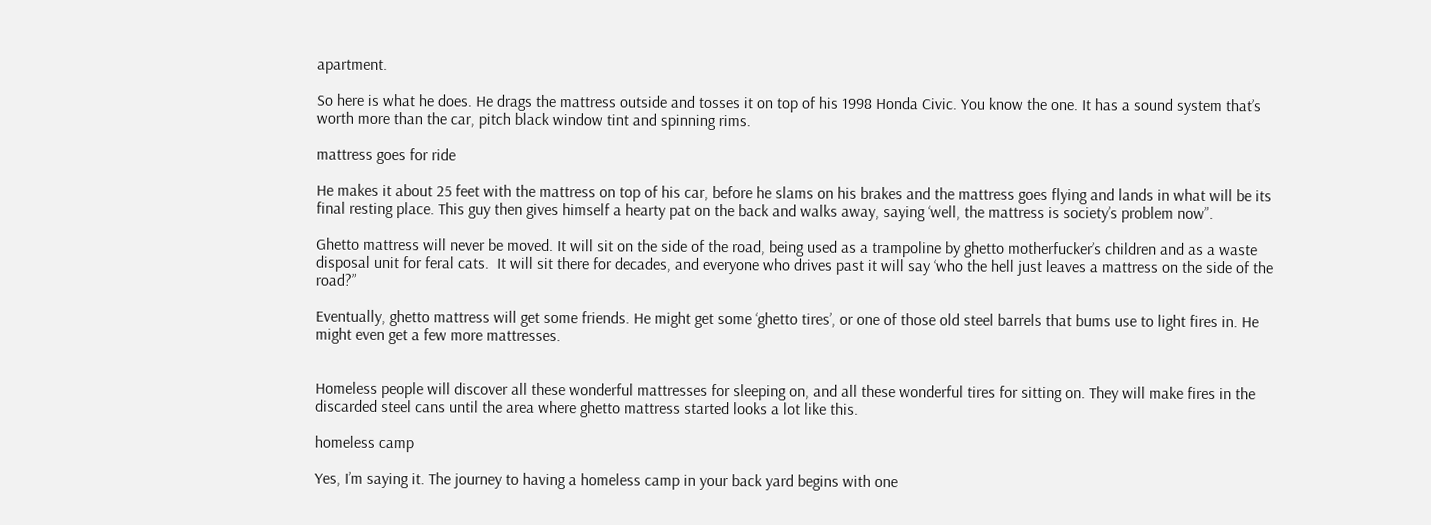apartment.

So here is what he does. He drags the mattress outside and tosses it on top of his 1998 Honda Civic. You know the one. It has a sound system that’s worth more than the car, pitch black window tint and spinning rims.

mattress goes for ride

He makes it about 25 feet with the mattress on top of his car, before he slams on his brakes and the mattress goes flying and lands in what will be its final resting place. This guy then gives himself a hearty pat on the back and walks away, saying ‘well, the mattress is society’s problem now”.

Ghetto mattress will never be moved. It will sit on the side of the road, being used as a trampoline by ghetto motherfucker’s children and as a waste disposal unit for feral cats.  It will sit there for decades, and everyone who drives past it will say ‘who the hell just leaves a mattress on the side of the road?”

Eventually, ghetto mattress will get some friends. He might get some ‘ghetto tires’, or one of those old steel barrels that bums use to light fires in. He might even get a few more mattresses.


Homeless people will discover all these wonderful mattresses for sleeping on, and all these wonderful tires for sitting on. They will make fires in the discarded steel cans until the area where ghetto mattress started looks a lot like this.

homeless camp

Yes, I’m saying it. The journey to having a homeless camp in your back yard begins with one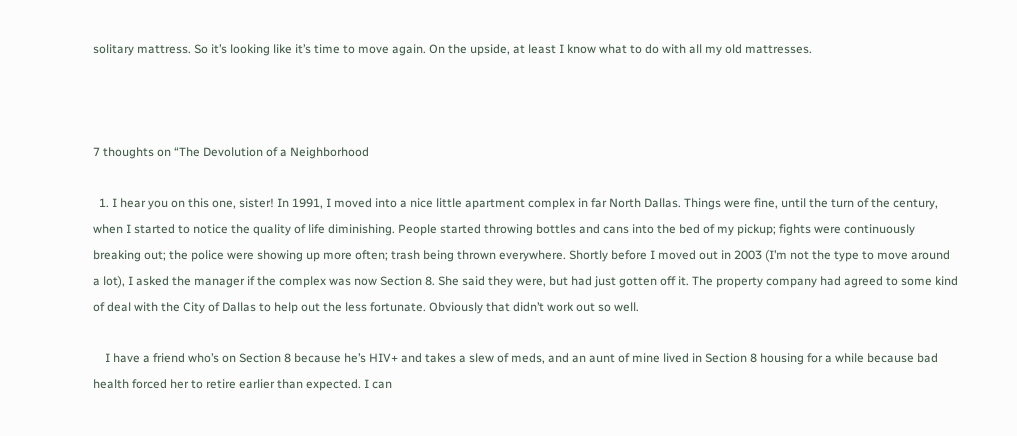solitary mattress. So it’s looking like it’s time to move again. On the upside, at least I know what to do with all my old mattresses.



7 thoughts on “The Devolution of a Neighborhood

  1. I hear you on this one, sister! In 1991, I moved into a nice little apartment complex in far North Dallas. Things were fine, until the turn of the century, when I started to notice the quality of life diminishing. People started throwing bottles and cans into the bed of my pickup; fights were continuously breaking out; the police were showing up more often; trash being thrown everywhere. Shortly before I moved out in 2003 (I’m not the type to move around a lot), I asked the manager if the complex was now Section 8. She said they were, but had just gotten off it. The property company had agreed to some kind of deal with the City of Dallas to help out the less fortunate. Obviously that didn’t work out so well.

    I have a friend who’s on Section 8 because he’s HIV+ and takes a slew of meds, and an aunt of mine lived in Section 8 housing for a while because bad health forced her to retire earlier than expected. I can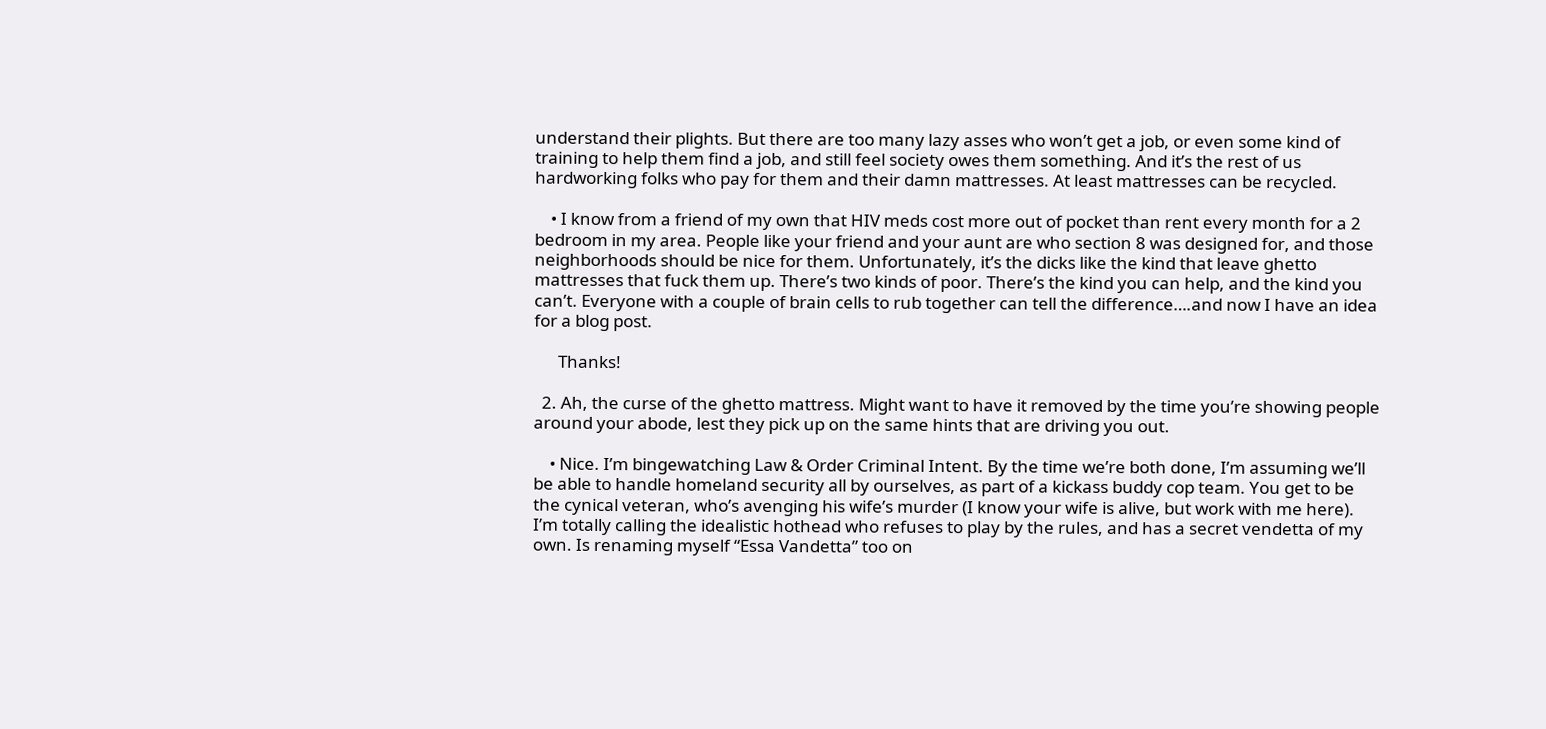understand their plights. But there are too many lazy asses who won’t get a job, or even some kind of training to help them find a job, and still feel society owes them something. And it’s the rest of us hardworking folks who pay for them and their damn mattresses. At least mattresses can be recycled.

    • I know from a friend of my own that HIV meds cost more out of pocket than rent every month for a 2 bedroom in my area. People like your friend and your aunt are who section 8 was designed for, and those neighborhoods should be nice for them. Unfortunately, it’s the dicks like the kind that leave ghetto mattresses that fuck them up. There’s two kinds of poor. There’s the kind you can help, and the kind you can’t. Everyone with a couple of brain cells to rub together can tell the difference….and now I have an idea for a blog post.

      Thanks!

  2. Ah, the curse of the ghetto mattress. Might want to have it removed by the time you’re showing people around your abode, lest they pick up on the same hints that are driving you out.

    • Nice. I’m bingewatching Law & Order Criminal Intent. By the time we’re both done, I’m assuming we’ll be able to handle homeland security all by ourselves, as part of a kickass buddy cop team. You get to be the cynical veteran, who’s avenging his wife’s murder (I know your wife is alive, but work with me here). I’m totally calling the idealistic hothead who refuses to play by the rules, and has a secret vendetta of my own. Is renaming myself “Essa Vandetta” too on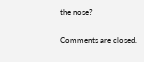the nose?

Comments are closed.